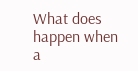What does happen when a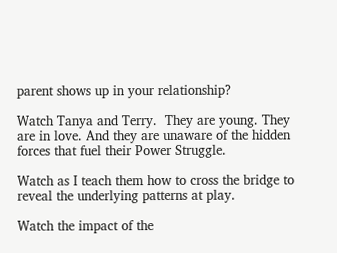parent shows up in your relationship?

Watch Tanya and Terry.  They are young. They are in love. And they are unaware of the hidden forces that fuel their Power Struggle.

Watch as I teach them how to cross the bridge to reveal the underlying patterns at play.

Watch the impact of the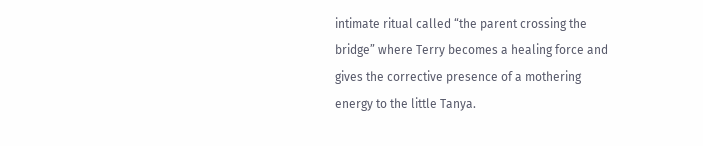intimate ritual called “the parent crossing the bridge” where Terry becomes a healing force and gives the corrective presence of a mothering energy to the little Tanya.